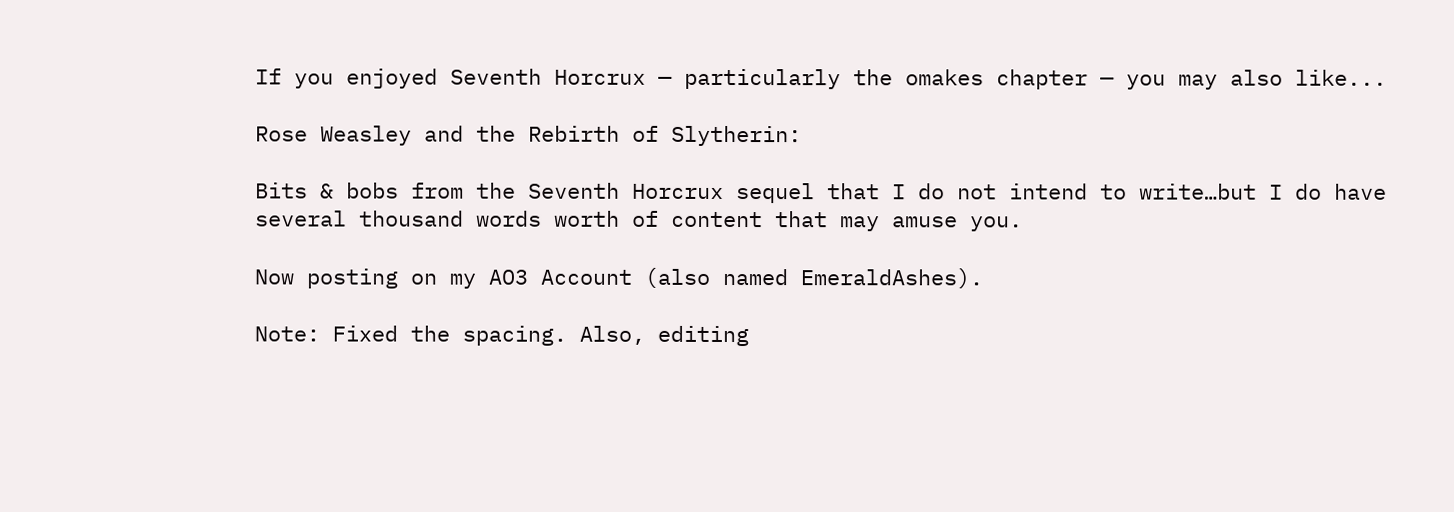If you enjoyed Seventh Horcrux — particularly the omakes chapter — you may also like...

Rose Weasley and the Rebirth of Slytherin:

Bits & bobs from the Seventh Horcrux sequel that I do not intend to write…but I do have several thousand words worth of content that may amuse you.

Now posting on my AO3 Account (also named EmeraldAshes).

Note: Fixed the spacing. Also, editing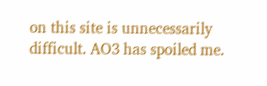on this site is unnecessarily difficult. AO3 has spoiled me.